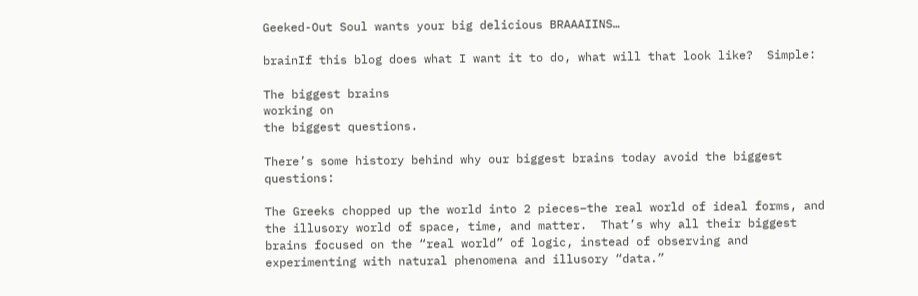Geeked-Out Soul wants your big delicious BRAAAIINS…

brainIf this blog does what I want it to do, what will that look like?  Simple:

The biggest brains
working on
the biggest questions.

There’s some history behind why our biggest brains today avoid the biggest questions:

The Greeks chopped up the world into 2 pieces–the real world of ideal forms, and the illusory world of space, time, and matter.  That’s why all their biggest brains focused on the “real world” of logic, instead of observing and experimenting with natural phenomena and illusory “data.”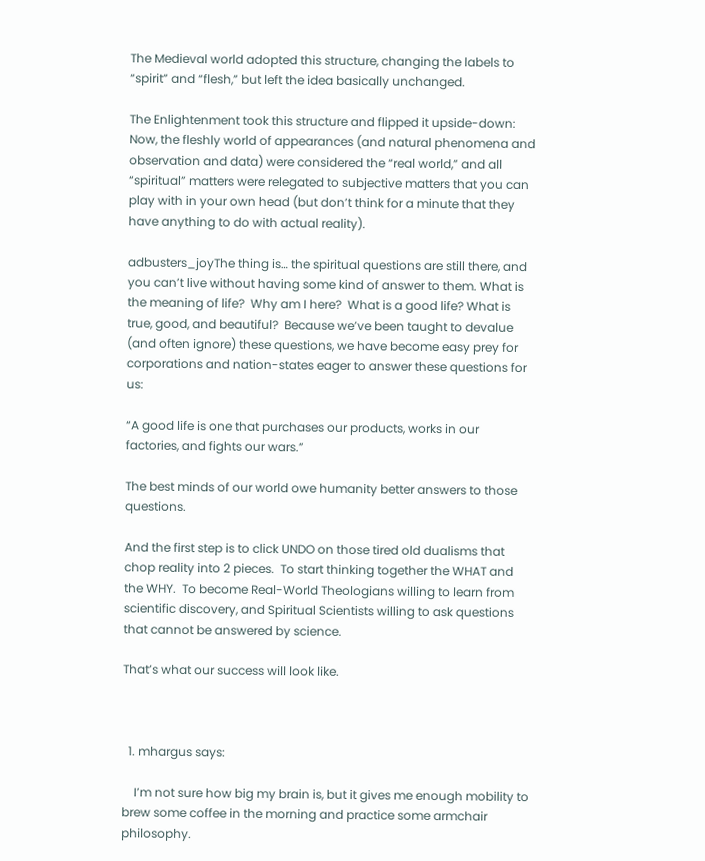The Medieval world adopted this structure, changing the labels to “spirit” and “flesh,” but left the idea basically unchanged.

The Enlightenment took this structure and flipped it upside-down: Now, the fleshly world of appearances (and natural phenomena and observation and data) were considered the “real world,” and all “spiritual” matters were relegated to subjective matters that you can play with in your own head (but don’t think for a minute that they have anything to do with actual reality).

adbusters_joyThe thing is… the spiritual questions are still there, and you can’t live without having some kind of answer to them. What is the meaning of life?  Why am I here?  What is a good life? What is true, good, and beautiful?  Because we’ve been taught to devalue (and often ignore) these questions, we have become easy prey for corporations and nation-states eager to answer these questions for us:

“A good life is one that purchases our products, works in our factories, and fights our wars.”

The best minds of our world owe humanity better answers to those questions.

And the first step is to click UNDO on those tired old dualisms that chop reality into 2 pieces.  To start thinking together the WHAT and the WHY.  To become Real-World Theologians willing to learn from scientific discovery, and Spiritual Scientists willing to ask questions that cannot be answered by science.

That’s what our success will look like.



  1. mhargus says:

    I’m not sure how big my brain is, but it gives me enough mobility to brew some coffee in the morning and practice some armchair philosophy.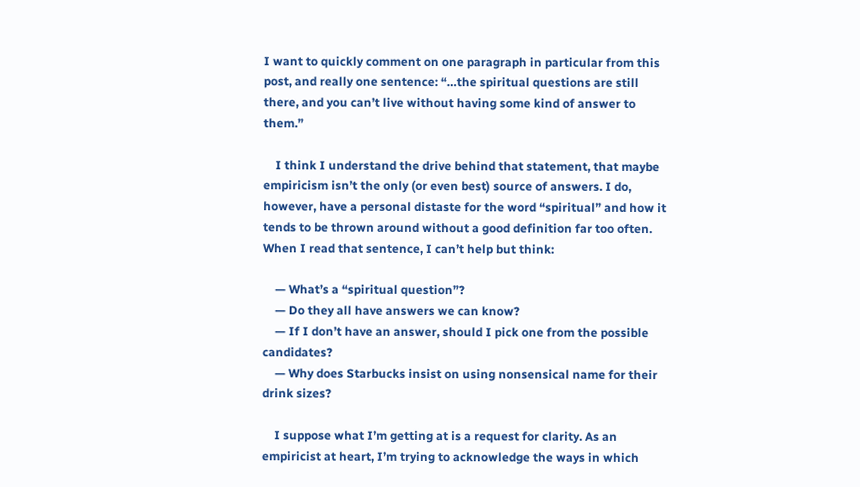I want to quickly comment on one paragraph in particular from this post, and really one sentence: “…the spiritual questions are still there, and you can’t live without having some kind of answer to them.”

    I think I understand the drive behind that statement, that maybe empiricism isn’t the only (or even best) source of answers. I do, however, have a personal distaste for the word “spiritual” and how it tends to be thrown around without a good definition far too often. When I read that sentence, I can’t help but think:

    — What’s a “spiritual question”?
    — Do they all have answers we can know?
    — If I don’t have an answer, should I pick one from the possible candidates?
    — Why does Starbucks insist on using nonsensical name for their drink sizes?

    I suppose what I’m getting at is a request for clarity. As an empiricist at heart, I’m trying to acknowledge the ways in which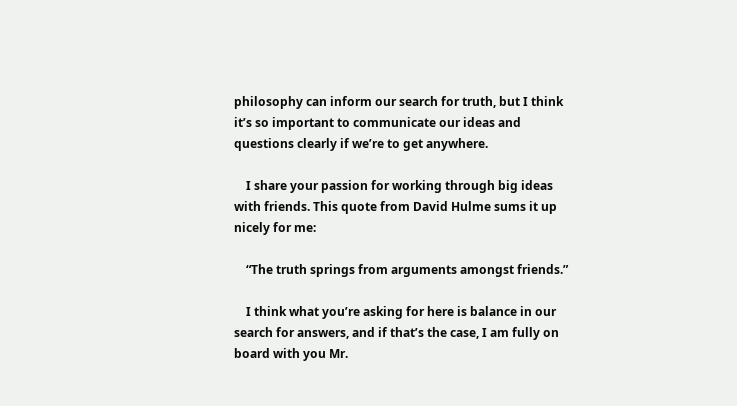philosophy can inform our search for truth, but I think it’s so important to communicate our ideas and questions clearly if we’re to get anywhere.

    I share your passion for working through big ideas with friends. This quote from David Hulme sums it up nicely for me:

    “The truth springs from arguments amongst friends.”

    I think what you’re asking for here is balance in our search for answers, and if that’s the case, I am fully on board with you Mr.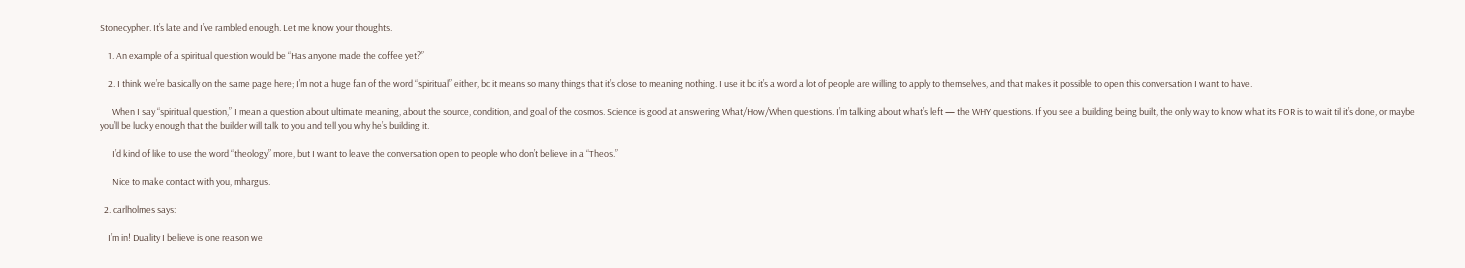Stonecypher. It’s late and I’ve rambled enough. Let me know your thoughts.

    1. An example of a spiritual question would be “Has anyone made the coffee yet?”

    2. I think we’re basically on the same page here; I’m not a huge fan of the word “spiritual” either, bc it means so many things that it’s close to meaning nothing. I use it bc it’s a word a lot of people are willing to apply to themselves, and that makes it possible to open this conversation I want to have.

      When I say “spiritual question,” I mean a question about ultimate meaning, about the source, condition, and goal of the cosmos. Science is good at answering What/How/When questions. I’m talking about what’s left — the WHY questions. If you see a building being built, the only way to know what its FOR is to wait til it’s done, or maybe you’ll be lucky enough that the builder will talk to you and tell you why he’s building it.

      I’d kind of like to use the word “theology” more, but I want to leave the conversation open to people who don’t believe in a “Theos.”

      Nice to make contact with you, mhargus.

  2. carlholmes says:

    I’m in! Duality I believe is one reason we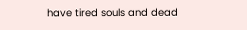have tired souls and dead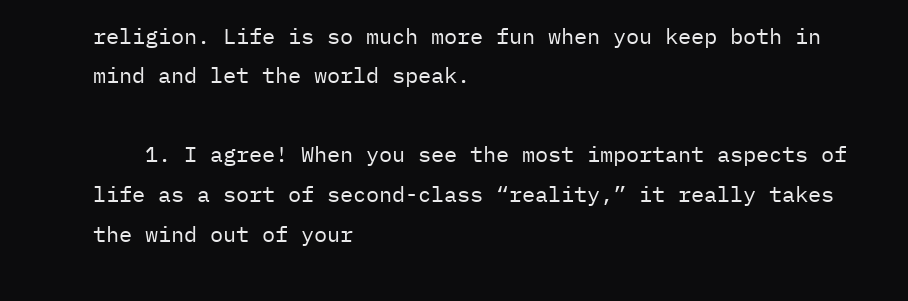religion. Life is so much more fun when you keep both in mind and let the world speak.

    1. I agree! When you see the most important aspects of life as a sort of second-class “reality,” it really takes the wind out of your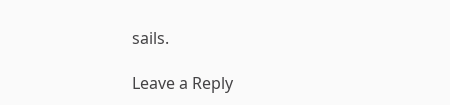sails.

Leave a Reply